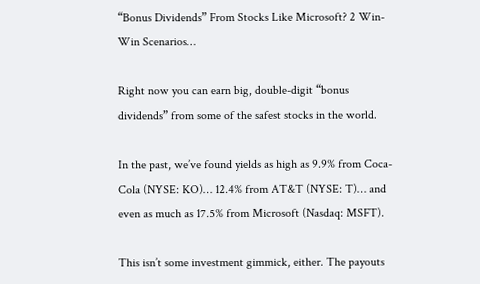“Bonus Dividends” From Stocks Like Microsoft? 2 Win-Win Scenarios…

Right now you can earn big, double-digit “bonus dividends” from some of the safest stocks in the world.

In the past, we’ve found yields as high as 9.9% from Coca-Cola (NYSE: KO)… 12.4% from AT&T (NYSE: T)… and even as much as 17.5% from Microsoft (Nasdaq: MSFT).

This isn’t some investment gimmick, either. The payouts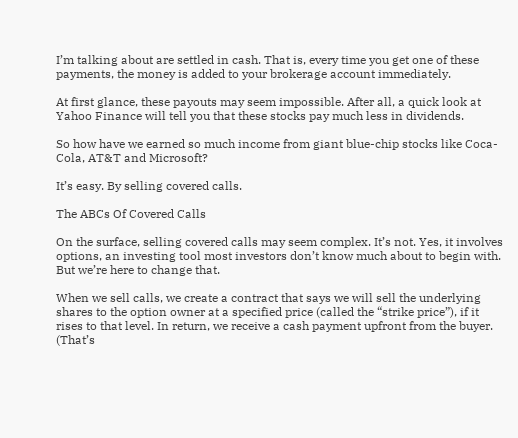I’m talking about are settled in cash. That is, every time you get one of these payments, the money is added to your brokerage account immediately.

At first glance, these payouts may seem impossible. After all, a quick look at Yahoo Finance will tell you that these stocks pay much less in dividends.

So how have we earned so much income from giant blue-chip stocks like Coca-Cola, AT&T and Microsoft?

It’s easy. By selling covered calls.

The ABCs Of Covered Calls

On the surface, selling covered calls may seem complex. It’s not. Yes, it involves options, an investing tool most investors don’t know much about to begin with. But we’re here to change that.

When we sell calls, we create a contract that says we will sell the underlying shares to the option owner at a specified price (called the “strike price”), if it rises to that level. In return, we receive a cash payment upfront from the buyer. (That’s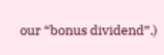our “bonus dividend”.)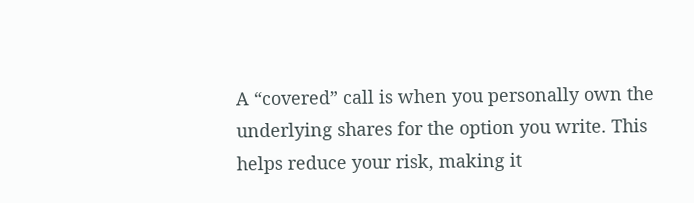A “covered” call is when you personally own the underlying shares for the option you write. This helps reduce your risk, making it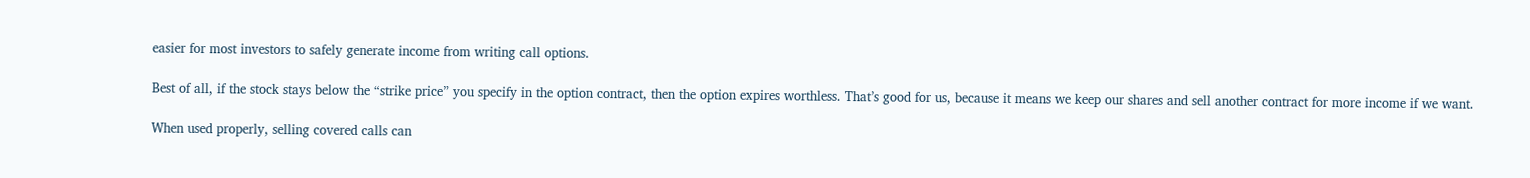easier for most investors to safely generate income from writing call options.

Best of all, if the stock stays below the “strike price” you specify in the option contract, then the option expires worthless. That’s good for us, because it means we keep our shares and sell another contract for more income if we want.

When used properly, selling covered calls can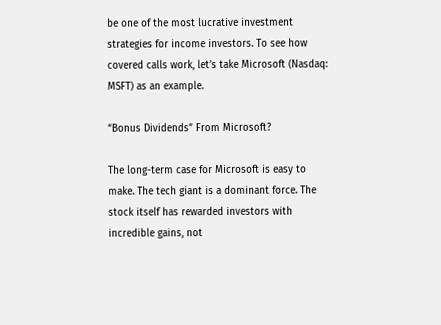be one of the most lucrative investment strategies for income investors. To see how covered calls work, let’s take Microsoft (Nasdaq: MSFT) as an example.

“Bonus Dividends” From Microsoft?

The long-term case for Microsoft is easy to make. The tech giant is a dominant force. The stock itself has rewarded investors with incredible gains, not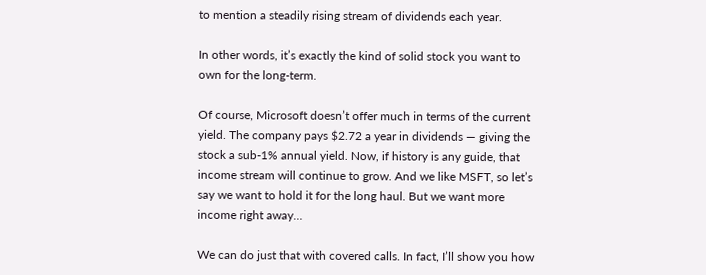to mention a steadily rising stream of dividends each year.

In other words, it’s exactly the kind of solid stock you want to own for the long-term.

Of course, Microsoft doesn’t offer much in terms of the current yield. The company pays $2.72 a year in dividends — giving the stock a sub-1% annual yield. Now, if history is any guide, that income stream will continue to grow. And we like MSFT, so let’s say we want to hold it for the long haul. But we want more income right away…

We can do just that with covered calls. In fact, I’ll show you how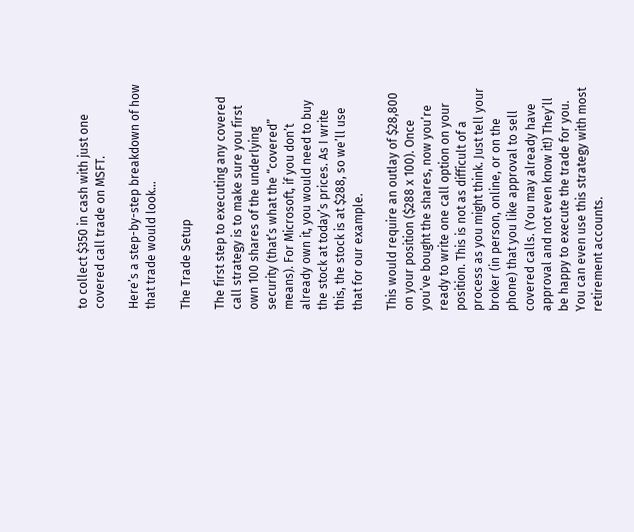to collect $350 in cash with just one covered call trade on MSFT.

Here’s a step-by-step breakdown of how that trade would look…

The Trade Setup

The first step to executing any covered call strategy is to make sure you first own 100 shares of the underlying security (that’s what the “covered” means). For Microsoft, if you don’t already own it, you would need to buy the stock at today’s prices. As I write this, the stock is at $288, so we’ll use that for our example.

This would require an outlay of $28,800 on your position ($288 x 100). Once you’ve bought the shares, now you’re ready to write one call option on your position. This is not as difficult of a process as you might think. Just tell your broker (in person, online, or on the phone) that you like approval to sell covered calls. (You may already have approval and not even know it!) They’ll be happy to execute the trade for you. You can even use this strategy with most retirement accounts.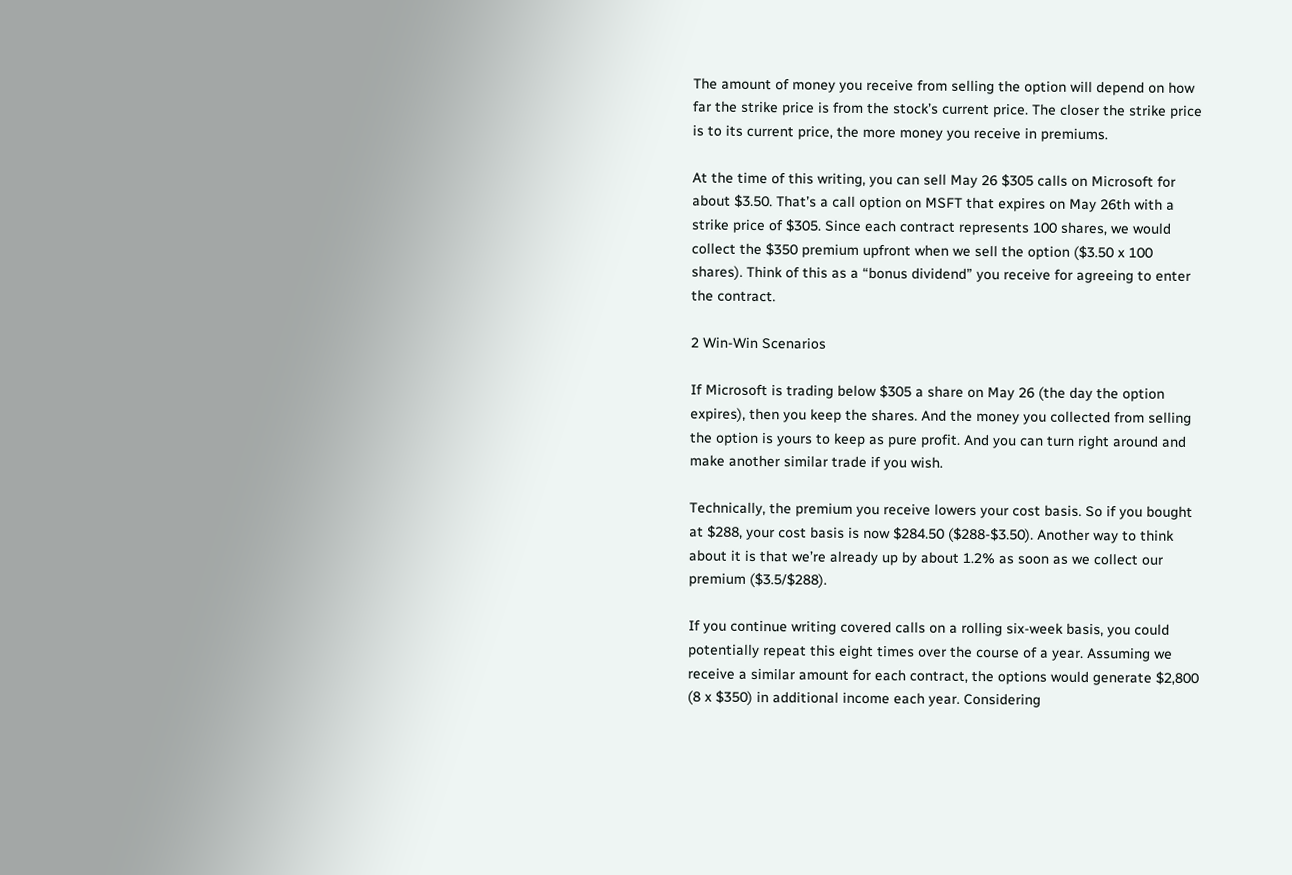The amount of money you receive from selling the option will depend on how far the strike price is from the stock’s current price. The closer the strike price is to its current price, the more money you receive in premiums.

At the time of this writing, you can sell May 26 $305 calls on Microsoft for about $3.50. That’s a call option on MSFT that expires on May 26th with a strike price of $305. Since each contract represents 100 shares, we would collect the $350 premium upfront when we sell the option ($3.50 x 100 shares). Think of this as a “bonus dividend” you receive for agreeing to enter the contract.

2 Win-Win Scenarios

If Microsoft is trading below $305 a share on May 26 (the day the option expires), then you keep the shares. And the money you collected from selling the option is yours to keep as pure profit. And you can turn right around and make another similar trade if you wish.

Technically, the premium you receive lowers your cost basis. So if you bought at $288, your cost basis is now $284.50 ($288-$3.50). Another way to think about it is that we’re already up by about 1.2% as soon as we collect our premium ($3.5/$288).

If you continue writing covered calls on a rolling six-week basis, you could potentially repeat this eight times over the course of a year. Assuming we receive a similar amount for each contract, the options would generate $2,800 (8 x $350) in additional income each year. Considering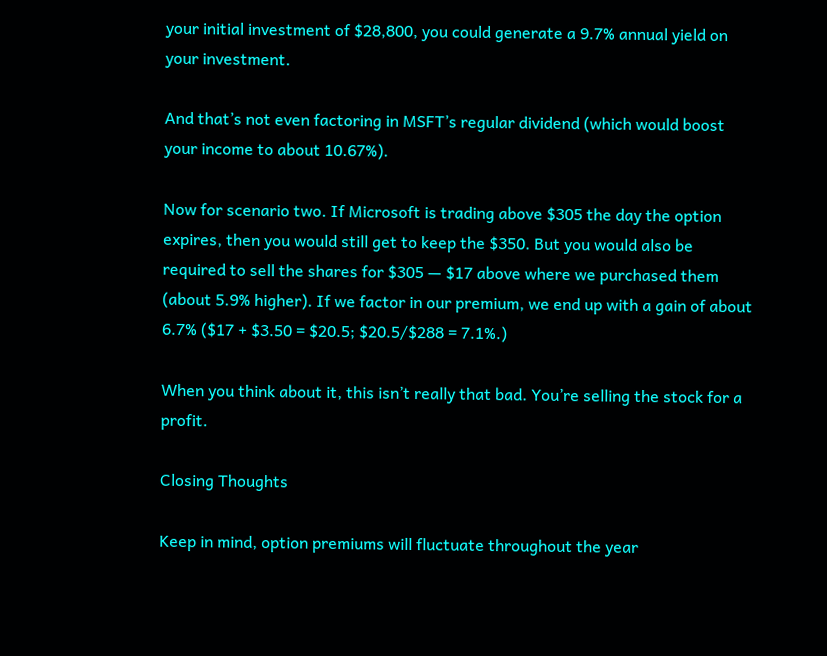your initial investment of $28,800, you could generate a 9.7% annual yield on your investment.

And that’s not even factoring in MSFT’s regular dividend (which would boost your income to about 10.67%).

Now for scenario two. If Microsoft is trading above $305 the day the option expires, then you would still get to keep the $350. But you would also be required to sell the shares for $305 — $17 above where we purchased them (about 5.9% higher). If we factor in our premium, we end up with a gain of about 6.7% ($17 + $3.50 = $20.5; $20.5/$288 = 7.1%.)

When you think about it, this isn’t really that bad. You’re selling the stock for a profit.

Closing Thoughts

Keep in mind, option premiums will fluctuate throughout the year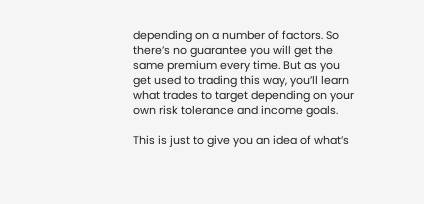depending on a number of factors. So there’s no guarantee you will get the same premium every time. But as you get used to trading this way, you’ll learn what trades to target depending on your own risk tolerance and income goals.

This is just to give you an idea of what’s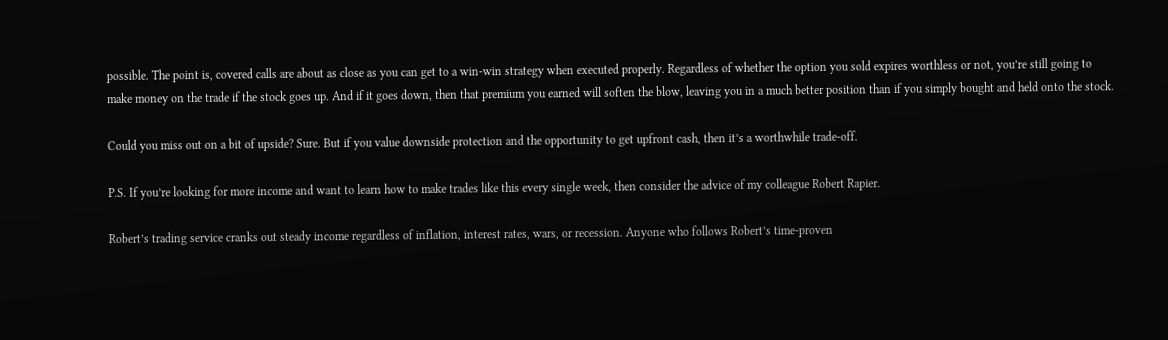possible. The point is, covered calls are about as close as you can get to a win-win strategy when executed properly. Regardless of whether the option you sold expires worthless or not, you’re still going to make money on the trade if the stock goes up. And if it goes down, then that premium you earned will soften the blow, leaving you in a much better position than if you simply bought and held onto the stock.

Could you miss out on a bit of upside? Sure. But if you value downside protection and the opportunity to get upfront cash, then it’s a worthwhile trade-off.

P.S. If you’re looking for more income and want to learn how to make trades like this every single week, then consider the advice of my colleague Robert Rapier.

Robert’s trading service cranks out steady income regardless of inflation, interest rates, wars, or recession. Anyone who follows Robert’s time-proven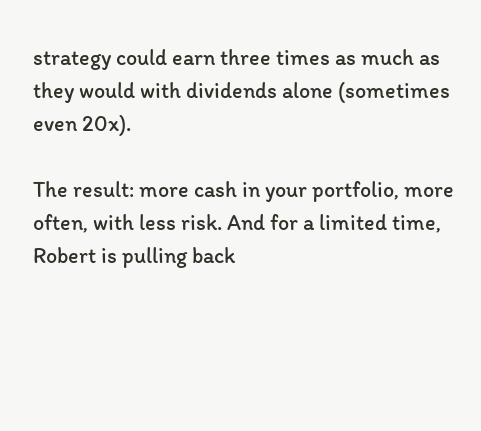strategy could earn three times as much as they would with dividends alone (sometimes even 20x).

The result: more cash in your portfolio, more often, with less risk. And for a limited time, Robert is pulling back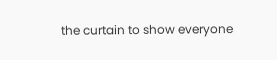the curtain to show everyone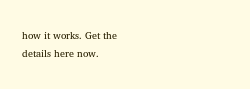how it works. Get the details here now.